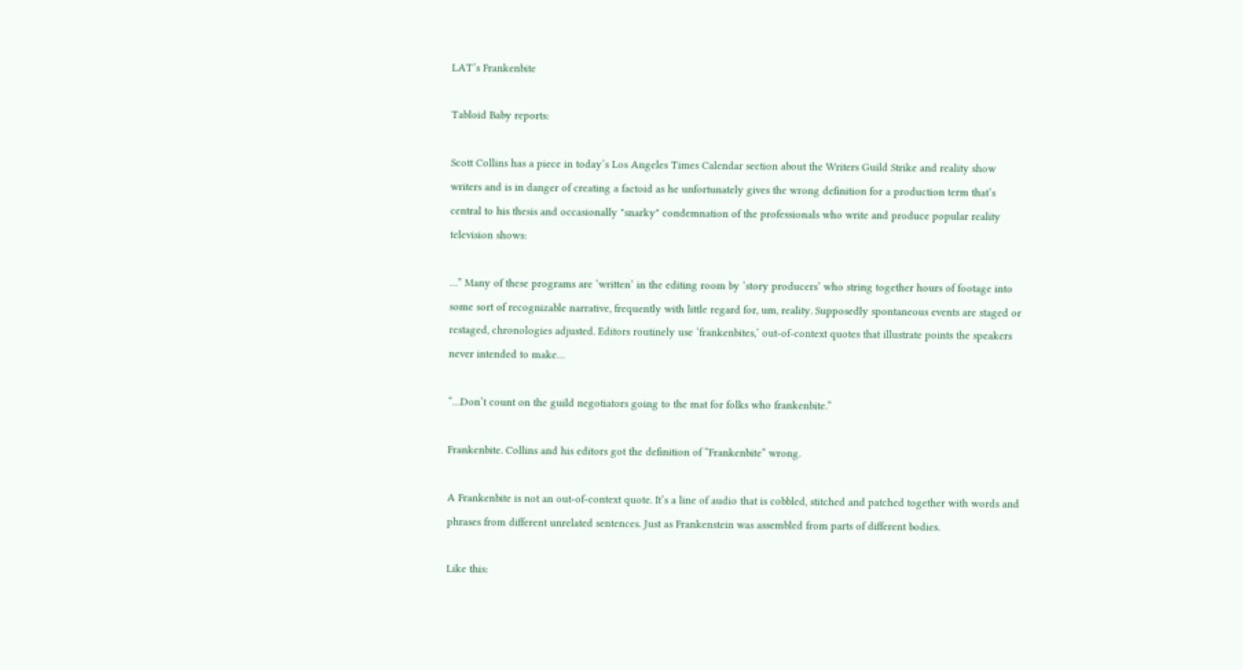LAT’s Frankenbite

Tabloid Baby reports:

Scott Collins has a piece in today’s Los Angeles Times Calendar section about the Writers Guild Strike and reality show writers and is in danger of creating a factoid as he unfortunately gives the wrong definition for a production term that’s central to his thesis and occasionally "snarky" condemnation of the professionals who write and produce popular reality television shows:

…” Many of these programs are ‘written’ in the editing room by ‘story producers’ who string together hours of footage into some sort of recognizable narrative, frequently with little regard for, um, reality. Supposedly spontaneous events are staged or restaged, chronologies adjusted. Editors routinely use ‘frankenbites,’ out-of-context quotes that illustrate points the speakers never intended to make…

“…Don’t count on the guild negotiators going to the mat for folks who frankenbite.”

Frankenbite. Collins and his editors got the definition of “Frankenbite” wrong.

A Frankenbite is not an out-of-context quote. It’s a line of audio that is cobbled, stitched and patched together with words and phrases from different unrelated sentences. Just as Frankenstein was assembled from parts of different bodies.

Like this: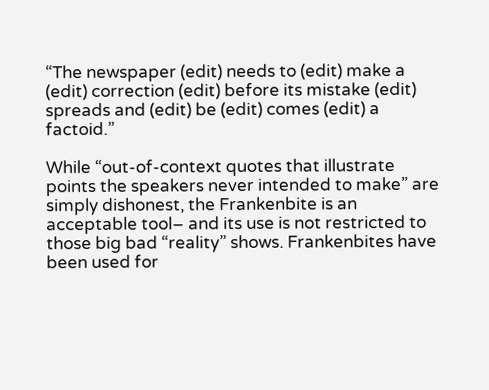“The newspaper (edit) needs to (edit) make a (edit) correction (edit) before its mistake (edit) spreads and (edit) be (edit) comes (edit) a factoid.”

While “out-of-context quotes that illustrate points the speakers never intended to make” are simply dishonest, the Frankenbite is an acceptable tool– and its use is not restricted to those big bad “reality” shows. Frankenbites have been used for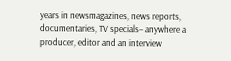years in newsmagazines, news reports, documentaries, TV specials– anywhere a producer, editor and an interview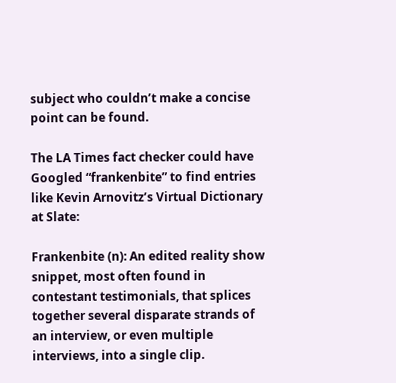subject who couldn’t make a concise point can be found.

The LA Times fact checker could have Googled “frankenbite” to find entries like Kevin Arnovitz’s Virtual Dictionary at Slate:

Frankenbite (n): An edited reality show snippet, most often found in contestant testimonials, that splices together several disparate strands of an interview, or even multiple interviews, into a single clip.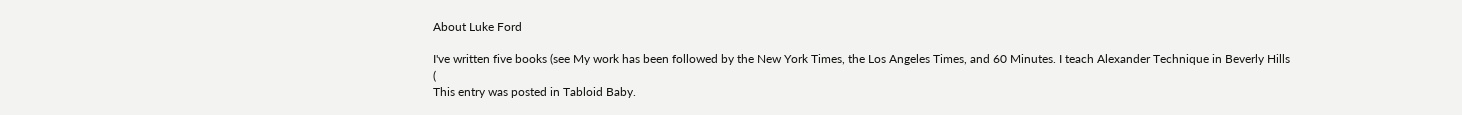About Luke Ford

I've written five books (see My work has been followed by the New York Times, the Los Angeles Times, and 60 Minutes. I teach Alexander Technique in Beverly Hills (
This entry was posted in Tabloid Baby.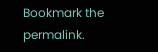Bookmark the permalink.